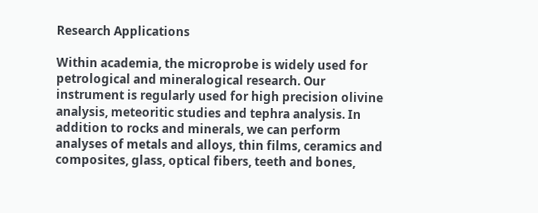Research Applications

Within academia, the microprobe is widely used for petrological and mineralogical research. Our instrument is regularly used for high precision olivine analysis, meteoritic studies and tephra analysis. In addition to rocks and minerals, we can perform analyses of metals and alloys, thin films, ceramics and composites, glass, optical fibers, teeth and bones,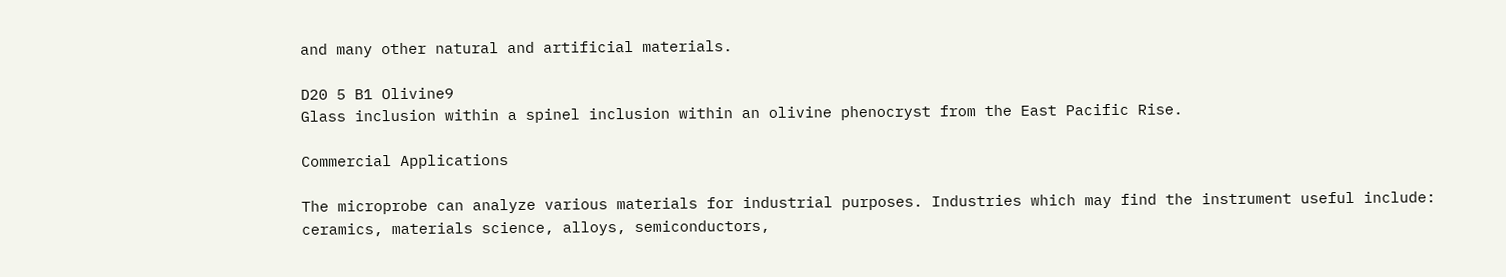and many other natural and artificial materials.

D20 5 B1 Olivine9
Glass inclusion within a spinel inclusion within an olivine phenocryst from the East Pacific Rise.

Commercial Applications

The microprobe can analyze various materials for industrial purposes. Industries which may find the instrument useful include: ceramics, materials science, alloys, semiconductors,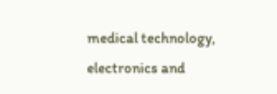medical technology, electronics and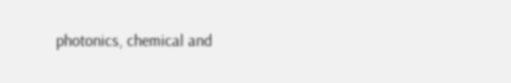photonics, chemical and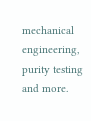mechanical engineering, purity testing and more.